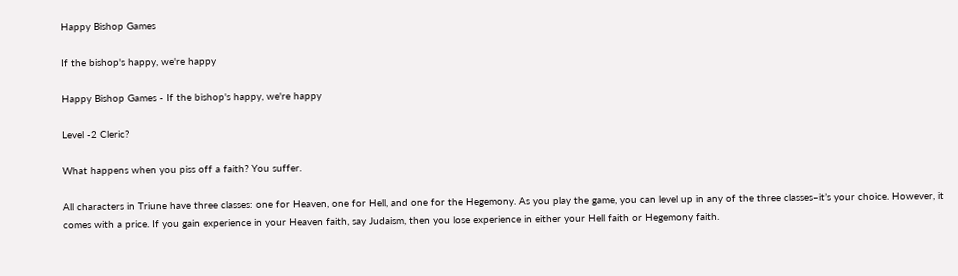Happy Bishop Games

If the bishop's happy, we're happy

Happy Bishop Games - If the bishop's happy, we're happy

Level -2 Cleric?

What happens when you piss off a faith? You suffer.

All characters in Triune have three classes: one for Heaven, one for Hell, and one for the Hegemony. As you play the game, you can level up in any of the three classes–it’s your choice. However, it comes with a price. If you gain experience in your Heaven faith, say Judaism, then you lose experience in either your Hell faith or Hegemony faith.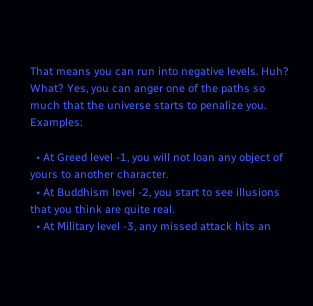That means you can run into negative levels. Huh? What? Yes, you can anger one of the paths so much that the universe starts to penalize you. Examples:

  • At Greed level -1, you will not loan any object of yours to another character.
  • At Buddhism level -2, you start to see illusions that you think are quite real.
  • At Military level -3, any missed attack hits an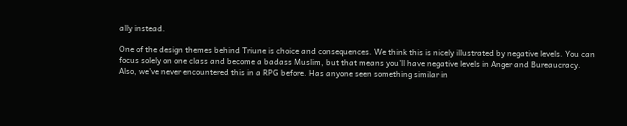ally instead.

One of the design themes behind Triune is choice and consequences. We think this is nicely illustrated by negative levels. You can focus solely on one class and become a badass Muslim, but that means you’ll have negative levels in Anger and Bureaucracy. Also, we’ve never encountered this in a RPG before. Has anyone seen something similar in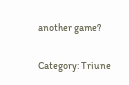another game?

Category: Triune